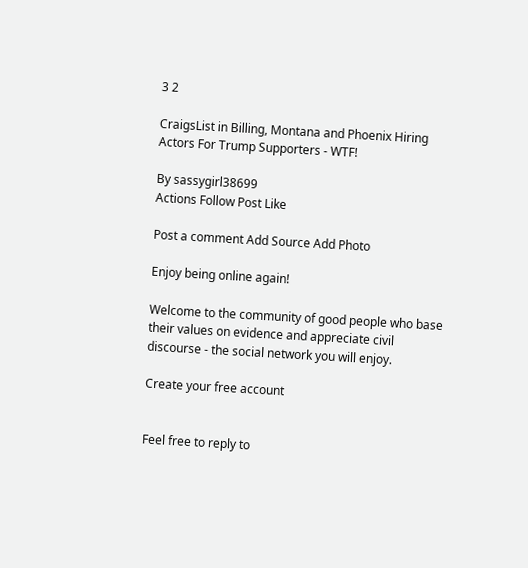3 2

CraigsList in Billing, Montana and Phoenix Hiring Actors For Trump Supporters - WTF!

By sassygirl38699
Actions Follow Post Like

Post a comment Add Source Add Photo

Enjoy being online again!

Welcome to the community of good people who base their values on evidence and appreciate civil discourse - the social network you will enjoy.

Create your free account


Feel free to reply to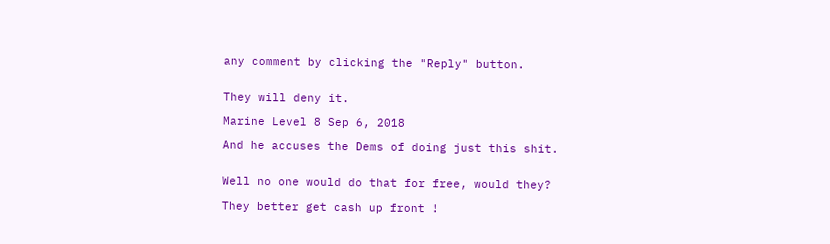any comment by clicking the "Reply" button.


They will deny it.

Marine Level 8 Sep 6, 2018

And he accuses the Dems of doing just this shit.


Well no one would do that for free, would they?

They better get cash up front !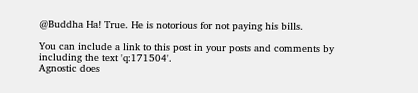@Buddha Ha! True. He is notorious for not paying his bills.

You can include a link to this post in your posts and comments by including the text 'q:171504'.
Agnostic does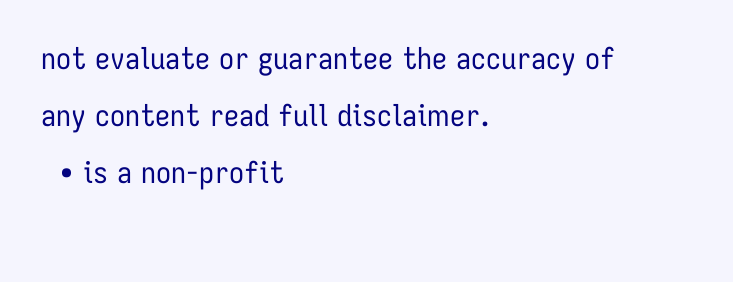not evaluate or guarantee the accuracy of any content read full disclaimer.
  • is a non-profit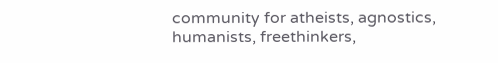community for atheists, agnostics, humanists, freethinkers,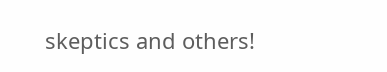skeptics and others!